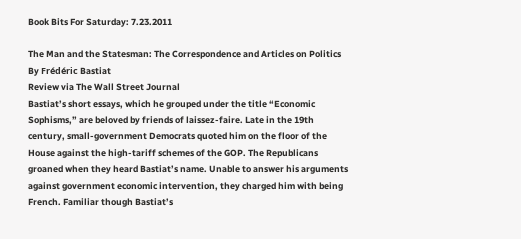Book Bits For Saturday: 7.23.2011

The Man and the Statesman: The Correspondence and Articles on Politics
By Frédéric Bastiat
Review via The Wall Street Journal
Bastiat’s short essays, which he grouped under the title “Economic Sophisms,” are beloved by friends of laissez-faire. Late in the 19th century, small-government Democrats quoted him on the floor of the House against the high-tariff schemes of the GOP. The Republicans groaned when they heard Bastiat’s name. Unable to answer his arguments against government economic intervention, they charged him with being French. Familiar though Bastiat’s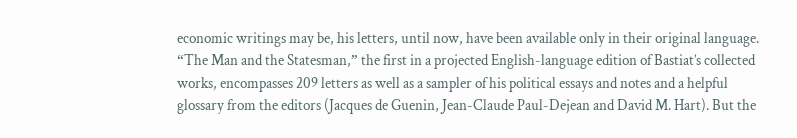economic writings may be, his letters, until now, have been available only in their original language. “The Man and the Statesman,” the first in a projected English-language edition of Bastiat’s collected works, encompasses 209 letters as well as a sampler of his political essays and notes and a helpful glossary from the editors (Jacques de Guenin, Jean-Claude Paul-Dejean and David M. Hart). But the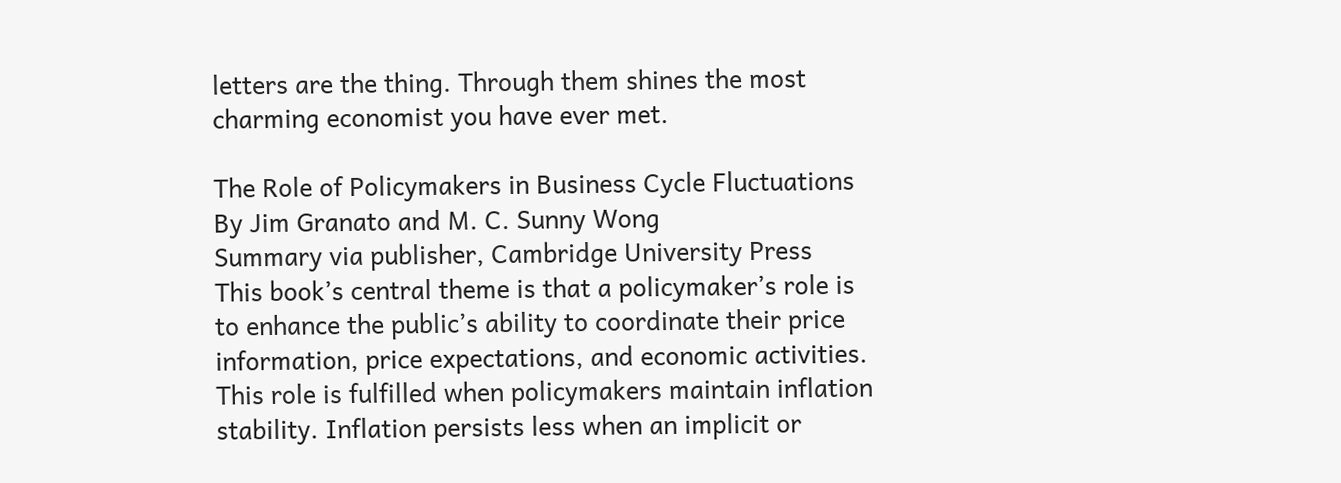letters are the thing. Through them shines the most charming economist you have ever met.

The Role of Policymakers in Business Cycle Fluctuations
By Jim Granato and M. C. Sunny Wong
Summary via publisher, Cambridge University Press
This book’s central theme is that a policymaker’s role is to enhance the public’s ability to coordinate their price information, price expectations, and economic activities. This role is fulfilled when policymakers maintain inflation stability. Inflation persists less when an implicit or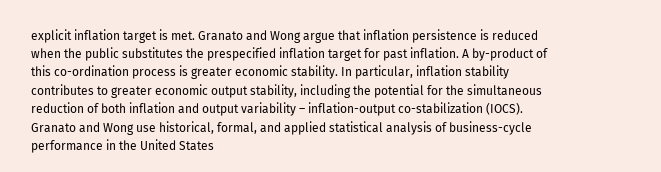explicit inflation target is met. Granato and Wong argue that inflation persistence is reduced when the public substitutes the prespecified inflation target for past inflation. A by-product of this co-ordination process is greater economic stability. In particular, inflation stability contributes to greater economic output stability, including the potential for the simultaneous reduction of both inflation and output variability – inflation-output co-stabilization (IOCS). Granato and Wong use historical, formal, and applied statistical analysis of business-cycle performance in the United States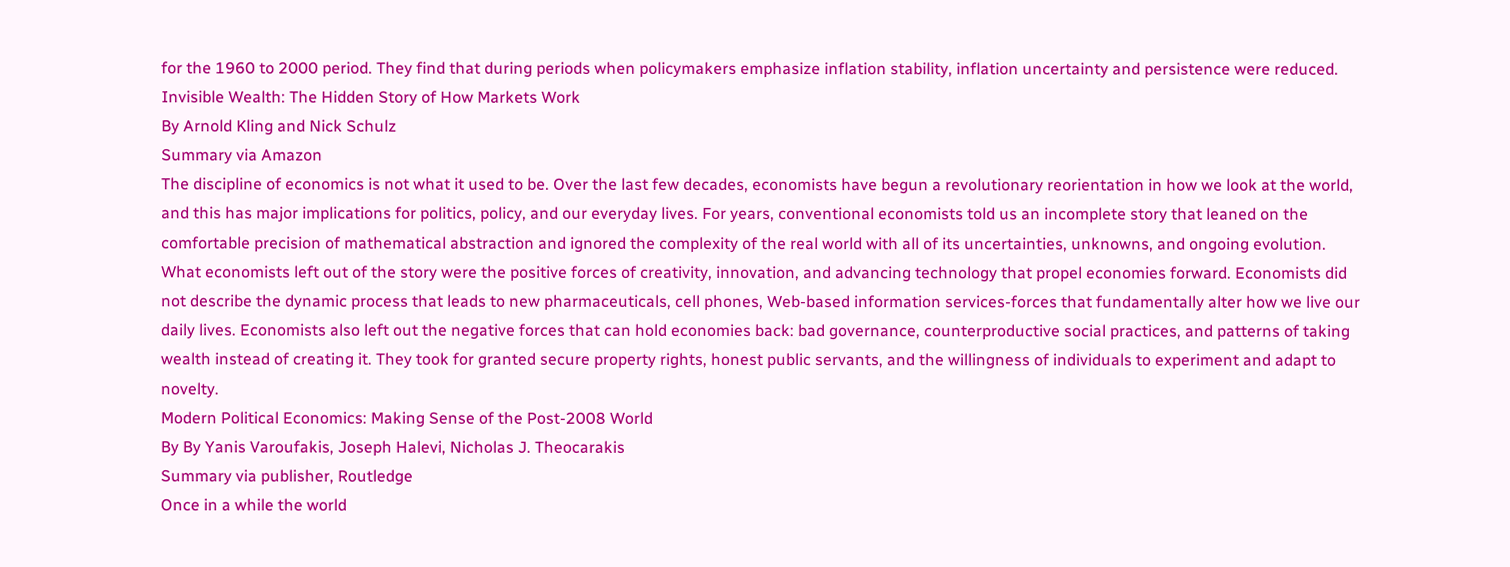for the 1960 to 2000 period. They find that during periods when policymakers emphasize inflation stability, inflation uncertainty and persistence were reduced.
Invisible Wealth: The Hidden Story of How Markets Work
By Arnold Kling and Nick Schulz
Summary via Amazon
The discipline of economics is not what it used to be. Over the last few decades, economists have begun a revolutionary reorientation in how we look at the world, and this has major implications for politics, policy, and our everyday lives. For years, conventional economists told us an incomplete story that leaned on the comfortable precision of mathematical abstraction and ignored the complexity of the real world with all of its uncertainties, unknowns, and ongoing evolution. What economists left out of the story were the positive forces of creativity, innovation, and advancing technology that propel economies forward. Economists did not describe the dynamic process that leads to new pharmaceuticals, cell phones, Web-based information services-forces that fundamentally alter how we live our daily lives. Economists also left out the negative forces that can hold economies back: bad governance, counterproductive social practices, and patterns of taking wealth instead of creating it. They took for granted secure property rights, honest public servants, and the willingness of individuals to experiment and adapt to novelty.
Modern Political Economics: Making Sense of the Post-2008 World
By By Yanis Varoufakis, Joseph Halevi, Nicholas J. Theocarakis
Summary via publisher, Routledge
Once in a while the world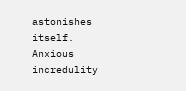astonishes itself. Anxious incredulity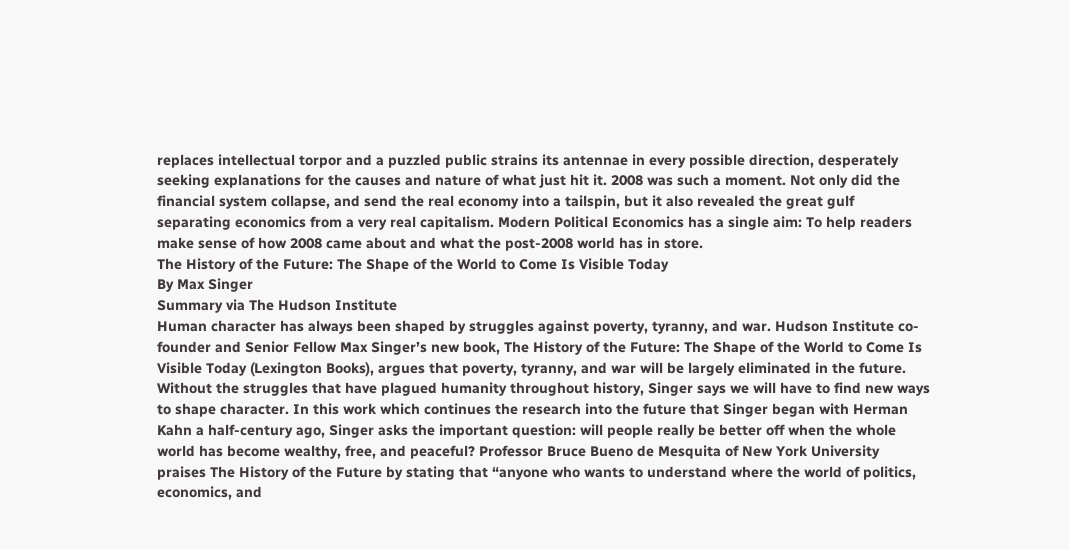replaces intellectual torpor and a puzzled public strains its antennae in every possible direction, desperately seeking explanations for the causes and nature of what just hit it. 2008 was such a moment. Not only did the financial system collapse, and send the real economy into a tailspin, but it also revealed the great gulf separating economics from a very real capitalism. Modern Political Economics has a single aim: To help readers make sense of how 2008 came about and what the post-2008 world has in store.
The History of the Future: The Shape of the World to Come Is Visible Today
By Max Singer
Summary via The Hudson Institute
Human character has always been shaped by struggles against poverty, tyranny, and war. Hudson Institute co-founder and Senior Fellow Max Singer’s new book, The History of the Future: The Shape of the World to Come Is Visible Today (Lexington Books), argues that poverty, tyranny, and war will be largely eliminated in the future. Without the struggles that have plagued humanity throughout history, Singer says we will have to find new ways to shape character. In this work which continues the research into the future that Singer began with Herman Kahn a half-century ago, Singer asks the important question: will people really be better off when the whole world has become wealthy, free, and peaceful? Professor Bruce Bueno de Mesquita of New York University praises The History of the Future by stating that “anyone who wants to understand where the world of politics, economics, and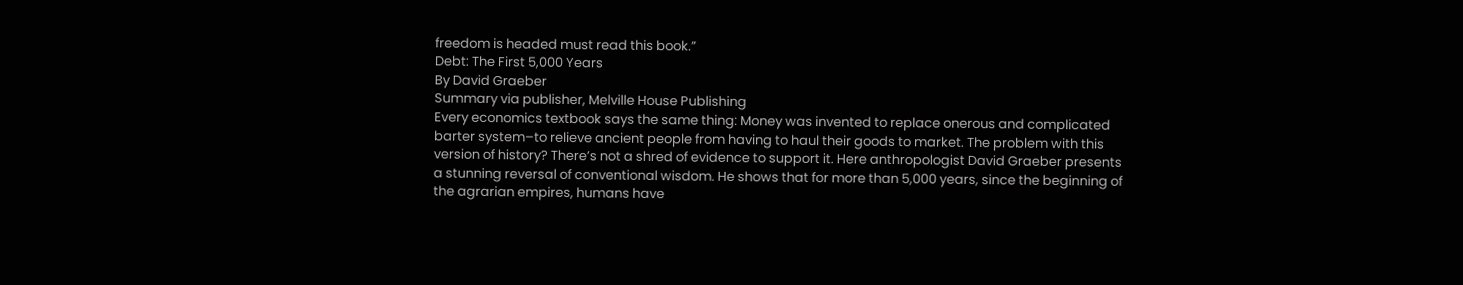freedom is headed must read this book.”
Debt: The First 5,000 Years
By David Graeber
Summary via publisher, Melville House Publishing
Every economics textbook says the same thing: Money was invented to replace onerous and complicated barter system–to relieve ancient people from having to haul their goods to market. The problem with this version of history? There’s not a shred of evidence to support it. Here anthropologist David Graeber presents a stunning reversal of conventional wisdom. He shows that for more than 5,000 years, since the beginning of the agrarian empires, humans have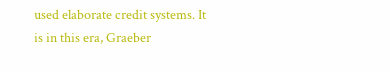used elaborate credit systems. It is in this era, Graeber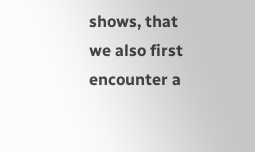shows, that we also first encounter a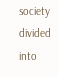society divided into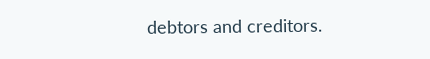debtors and creditors.